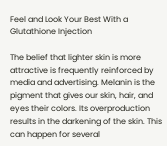Feel and Look Your Best With a Glutathione Injection

The belief that lighter skin is more attractive is frequently reinforced by media and advertising. Melanin is the pigment that gives our skin, hair, and eyes their colors. Its overproduction results in the darkening of the skin. This can happen for several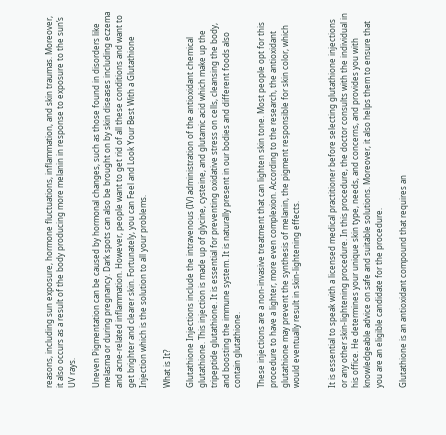reasons, including sun exposure, hormone fluctuations, inflammation, and skin traumas. Moreover, it also occurs as a result of the body producing more melanin in response to exposure to the sun’s UV rays.

Uneven Pigmentation can be caused by hormonal changes, such as those found in disorders like melasma or during pregnancy. Dark spots can also be brought on by skin diseases including eczema and acne-related inflammation. However, people want to get rid of all these conditions and want to get brighter and clearer skin. Fortunately, you can Feel and Look Your Best With a Glutathione Injection which is the solution to all your problems.

What is It?

Glutathione Injections include the intravenous (IV) administration of the antioxidant chemical glutathione. This injection is made up of glycine, cysteine, and glutamic acid which make up the tripeptide glutathione. It is essential for preventing oxidative stress on cells, cleansing the body, and boosting the immune system. It is naturally present in our bodies and different foods also contain glutathione.

These injections are a non-invasive treatment that can lighten skin tone. Most people opt for this procedure to have a lighter, more even complexion. According to the research, the antioxidant glutathione may prevent the synthesis of melanin, the pigment responsible for skin color, which would eventually result in skin-lightening effects.


It is essential to speak with a licensed medical practitioner before selecting glutathione injections or any other skin-lightening procedure. In this procedure, the doctor consults with the individual in his office. He determines your unique skin type, needs, and concerns, and provides you with knowledgeable advice on safe and suitable solutions. Moreover, it also helps them to ensure that you are an eligible candidate for the procedure.

Glutathione is an antioxidant compound that requires an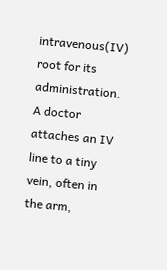intravenous(IV) root for its administration. A doctor attaches an IV line to a tiny vein, often in the arm,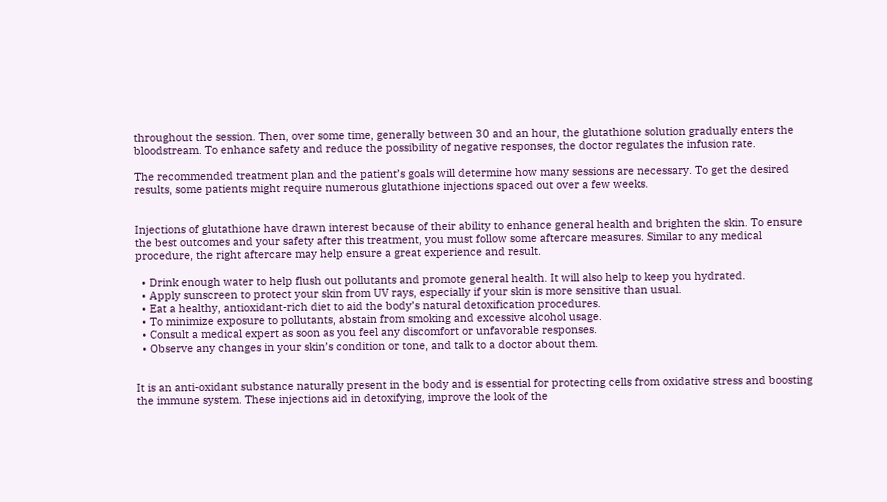throughout the session. Then, over some time, generally between 30 and an hour, the glutathione solution gradually enters the bloodstream. To enhance safety and reduce the possibility of negative responses, the doctor regulates the infusion rate.

The recommended treatment plan and the patient’s goals will determine how many sessions are necessary. To get the desired results, some patients might require numerous glutathione injections spaced out over a few weeks.


Injections of glutathione have drawn interest because of their ability to enhance general health and brighten the skin. To ensure the best outcomes and your safety after this treatment, you must follow some aftercare measures. Similar to any medical procedure, the right aftercare may help ensure a great experience and result.

  • Drink enough water to help flush out pollutants and promote general health. It will also help to keep you hydrated.
  • Apply sunscreen to protect your skin from UV rays, especially if your skin is more sensitive than usual.
  • Eat a healthy, antioxidant-rich diet to aid the body’s natural detoxification procedures.
  • To minimize exposure to pollutants, abstain from smoking and excessive alcohol usage.
  • Consult a medical expert as soon as you feel any discomfort or unfavorable responses.
  • Observe any changes in your skin’s condition or tone, and talk to a doctor about them.


It is an anti-oxidant substance naturally present in the body and is essential for protecting cells from oxidative stress and boosting the immune system. These injections aid in detoxifying, improve the look of the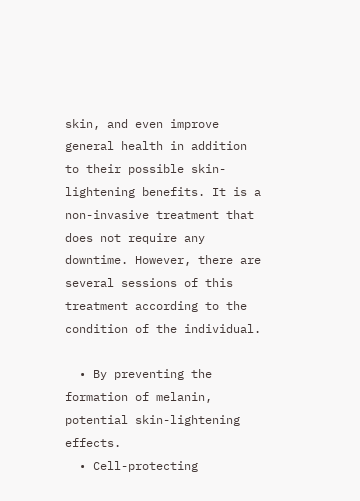skin, and even improve general health in addition to their possible skin-lightening benefits. It is a non-invasive treatment that does not require any downtime. However, there are several sessions of this treatment according to the condition of the individual.

  • By preventing the formation of melanin, potential skin-lightening effects.
  • Cell-protecting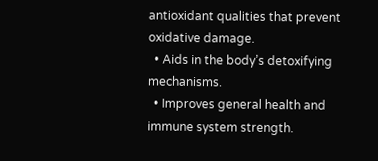antioxidant qualities that prevent oxidative damage.
  • Aids in the body’s detoxifying mechanisms.
  • Improves general health and immune system strength.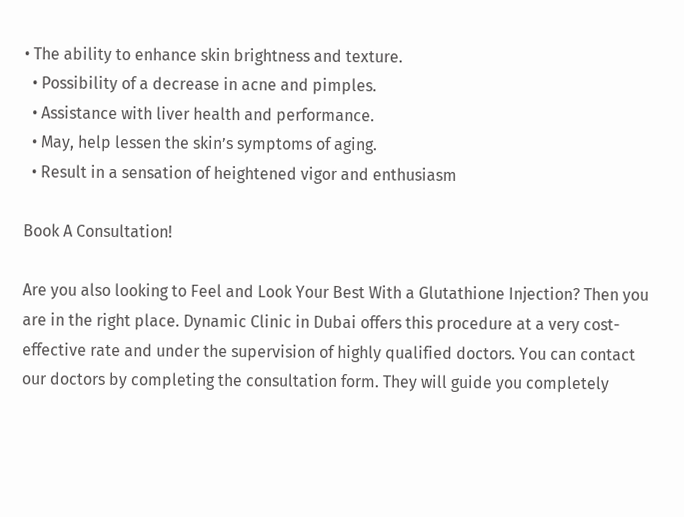• The ability to enhance skin brightness and texture.
  • Possibility of a decrease in acne and pimples.
  • Assistance with liver health and performance.
  • May, help lessen the skin’s symptoms of aging.
  • Result in a sensation of heightened vigor and enthusiasm

Book A Consultation!

Are you also looking to Feel and Look Your Best With a Glutathione Injection? Then you are in the right place. Dynamic Clinic in Dubai offers this procedure at a very cost-effective rate and under the supervision of highly qualified doctors. You can contact our doctors by completing the consultation form. They will guide you completely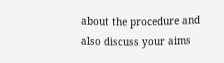about the procedure and also discuss your aims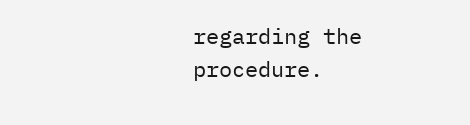regarding the procedure.